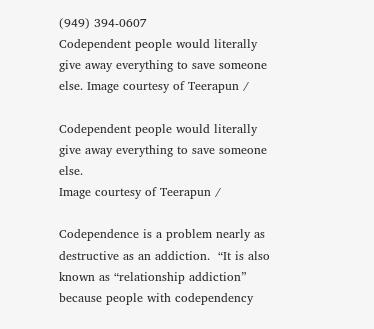(949) 394-0607
Codependent people would literally give away everything to save someone else. Image courtesy of Teerapun /

Codependent people would literally give away everything to save someone else.
Image courtesy of Teerapun /

Codependence is a problem nearly as destructive as an addiction.  “It is also known as “relationship addiction” because people with codependency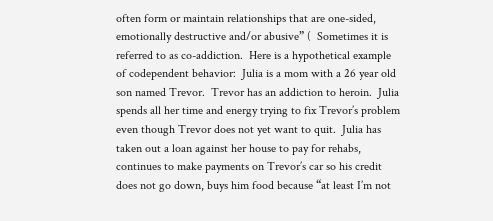often form or maintain relationships that are one-sided, emotionally destructive and/or abusive” (  Sometimes it is referred to as co-addiction.  Here is a hypothetical example of codependent behavior:  Julia is a mom with a 26 year old son named Trevor.  Trevor has an addiction to heroin.  Julia spends all her time and energy trying to fix Trevor’s problem even though Trevor does not yet want to quit.  Julia has taken out a loan against her house to pay for rehabs, continues to make payments on Trevor’s car so his credit does not go down, buys him food because “at least I’m not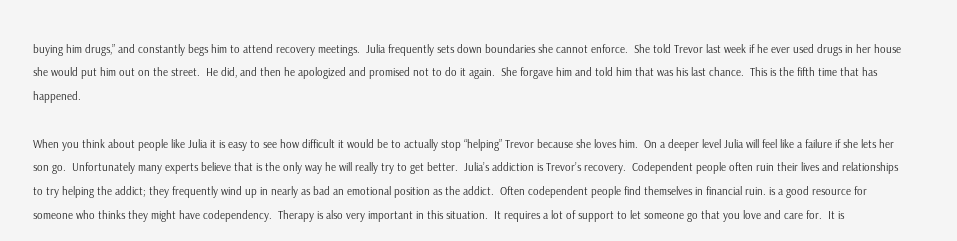buying him drugs,” and constantly begs him to attend recovery meetings.  Julia frequently sets down boundaries she cannot enforce.  She told Trevor last week if he ever used drugs in her house she would put him out on the street.  He did, and then he apologized and promised not to do it again.  She forgave him and told him that was his last chance.  This is the fifth time that has happened.

When you think about people like Julia it is easy to see how difficult it would be to actually stop “helping” Trevor because she loves him.  On a deeper level Julia will feel like a failure if she lets her son go.  Unfortunately many experts believe that is the only way he will really try to get better.  Julia’s addiction is Trevor’s recovery.  Codependent people often ruin their lives and relationships to try helping the addict; they frequently wind up in nearly as bad an emotional position as the addict.  Often codependent people find themselves in financial ruin. is a good resource for someone who thinks they might have codependency.  Therapy is also very important in this situation.  It requires a lot of support to let someone go that you love and care for.  It is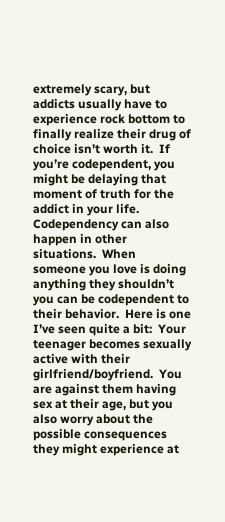extremely scary, but addicts usually have to experience rock bottom to finally realize their drug of choice isn’t worth it.  If you’re codependent, you might be delaying that moment of truth for the addict in your life.  Codependency can also happen in other situations.  When someone you love is doing anything they shouldn’t you can be codependent to their behavior.  Here is one I’ve seen quite a bit:  Your teenager becomes sexually active with their girlfriend/boyfriend.  You are against them having sex at their age, but you also worry about the possible consequences they might experience at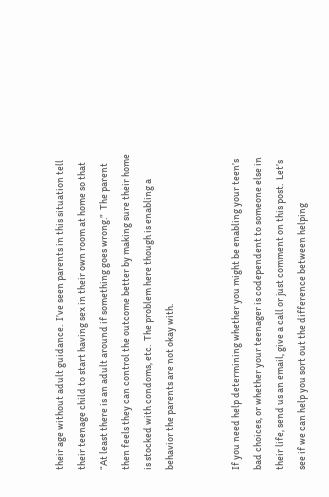their age without adult guidance.  I’ve seen parents in this situation tell their teenage child to start having sex in their own room at home so that “At least there is an adult around if something goes wrong.”  The parent then feels they can control the outcome better by making sure their home is stocked with condoms, etc.  The problem here though is enabling a behavior the parents are not okay with.


If you need help determining whether you might be enabling your teen’s bad choices, or whether your teenager is codependent to someone else in their life, send us an email, give a call or just comment on this post.  Let’s see if we can help you sort out the difference between helping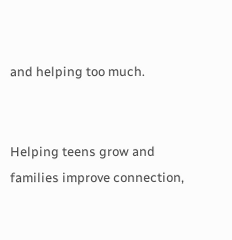and helping too much.


Helping teens grow and families improve connection,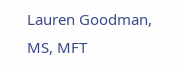Lauren Goodman, MS, MFT